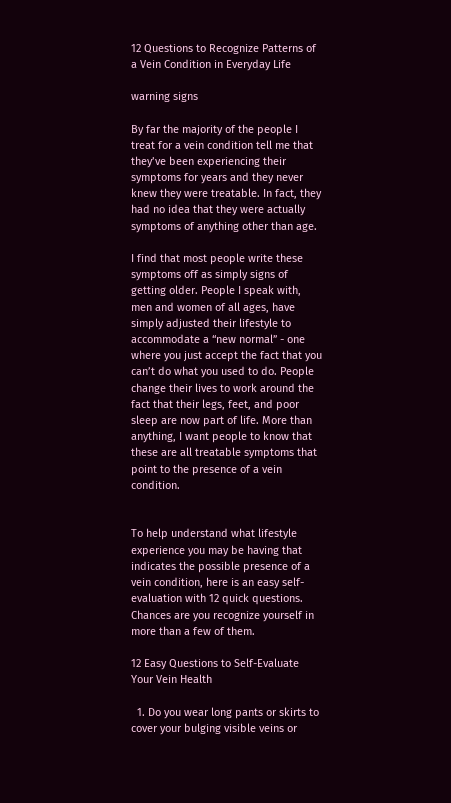12 Questions to Recognize Patterns of a Vein Condition in Everyday Life

warning signs

By far the majority of the people I treat for a vein condition tell me that they’ve been experiencing their symptoms for years and they never knew they were treatable. In fact, they had no idea that they were actually symptoms of anything other than age.

I find that most people write these symptoms off as simply signs of getting older. People I speak with, men and women of all ages, have simply adjusted their lifestyle to accommodate a “new normal” - one where you just accept the fact that you can’t do what you used to do. People change their lives to work around the fact that their legs, feet, and poor sleep are now part of life. More than anything, I want people to know that these are all treatable symptoms that point to the presence of a vein condition.


To help understand what lifestyle experience you may be having that indicates the possible presence of a vein condition, here is an easy self-evaluation with 12 quick questions. Chances are you recognize yourself in more than a few of them.

12 Easy Questions to Self-Evaluate Your Vein Health

  1. Do you wear long pants or skirts to cover your bulging visible veins or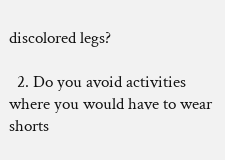discolored legs?

  2. Do you avoid activities where you would have to wear shorts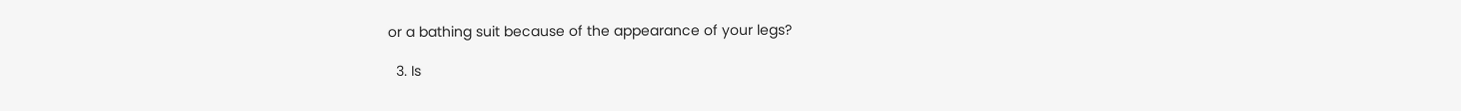or a bathing suit because of the appearance of your legs?

  3. Is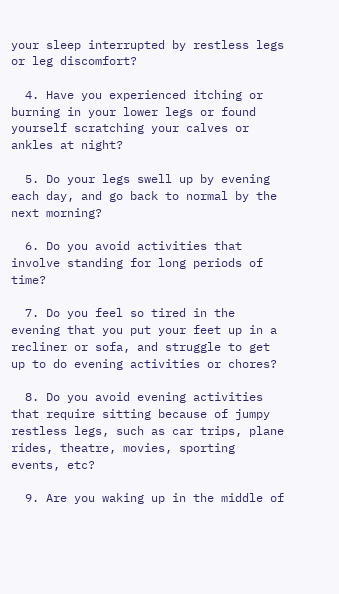your sleep interrupted by restless legs or leg discomfort?

  4. Have you experienced itching or burning in your lower legs or found yourself scratching your calves or ankles at night?

  5. Do your legs swell up by evening each day, and go back to normal by the next morning?

  6. Do you avoid activities that involve standing for long periods of time?

  7. Do you feel so tired in the evening that you put your feet up in a recliner or sofa, and struggle to get up to do evening activities or chores?

  8. Do you avoid evening activities that require sitting because of jumpy restless legs, such as car trips, plane rides, theatre, movies, sporting events, etc?

  9. Are you waking up in the middle of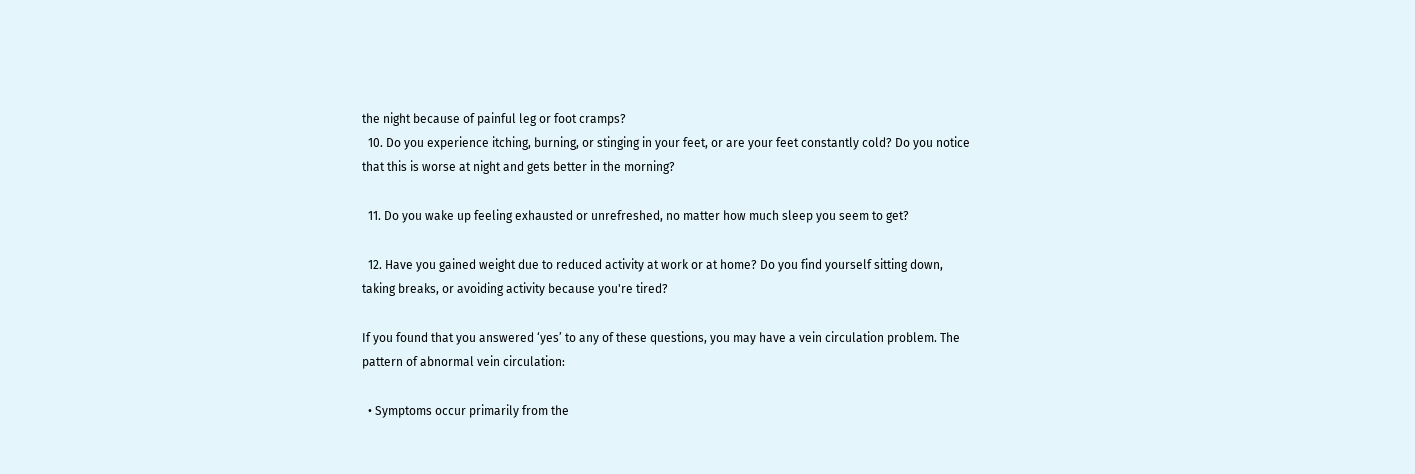the night because of painful leg or foot cramps?
  10. Do you experience itching, burning, or stinging in your feet, or are your feet constantly cold? Do you notice that this is worse at night and gets better in the morning?

  11. Do you wake up feeling exhausted or unrefreshed, no matter how much sleep you seem to get?

  12. Have you gained weight due to reduced activity at work or at home? Do you find yourself sitting down, taking breaks, or avoiding activity because you're tired?

If you found that you answered ‘yes’ to any of these questions, you may have a vein circulation problem. The pattern of abnormal vein circulation:

  • Symptoms occur primarily from the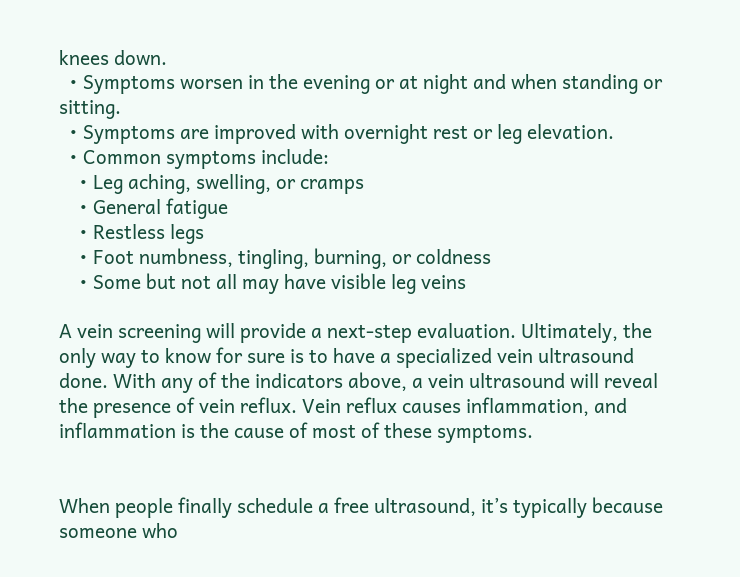knees down.
  • Symptoms worsen in the evening or at night and when standing or sitting.
  • Symptoms are improved with overnight rest or leg elevation.
  • Common symptoms include:
    • Leg aching, swelling, or cramps
    • General fatigue
    • Restless legs
    • Foot numbness, tingling, burning, or coldness
    • Some but not all may have visible leg veins

A vein screening will provide a next-step evaluation. Ultimately, the only way to know for sure is to have a specialized vein ultrasound done. With any of the indicators above, a vein ultrasound will reveal the presence of vein reflux. Vein reflux causes inflammation, and inflammation is the cause of most of these symptoms.


When people finally schedule a free ultrasound, it’s typically because someone who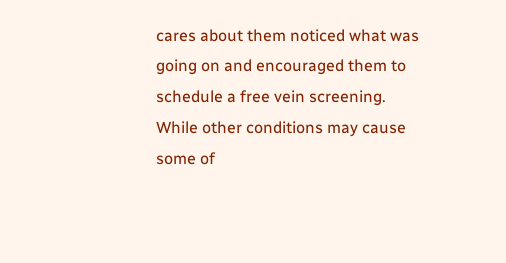cares about them noticed what was going on and encouraged them to schedule a free vein screening. While other conditions may cause some of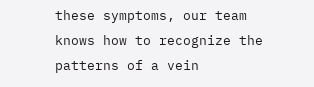these symptoms, our team knows how to recognize the patterns of a vein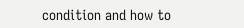condition and how to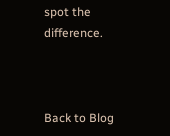spot the difference.



Back to Blog